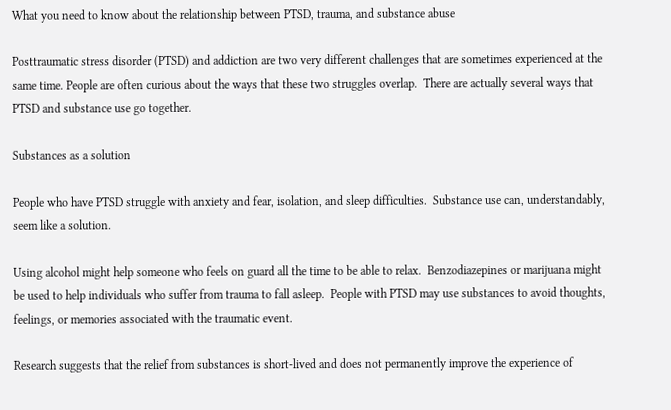What you need to know about the relationship between PTSD, trauma, and substance abuse

Posttraumatic stress disorder (PTSD) and addiction are two very different challenges that are sometimes experienced at the same time. People are often curious about the ways that these two struggles overlap.  There are actually several ways that PTSD and substance use go together.

Substances as a solution

People who have PTSD struggle with anxiety and fear, isolation, and sleep difficulties.  Substance use can, understandably, seem like a solution.

Using alcohol might help someone who feels on guard all the time to be able to relax.  Benzodiazepines or marijuana might be used to help individuals who suffer from trauma to fall asleep.  People with PTSD may use substances to avoid thoughts, feelings, or memories associated with the traumatic event.

Research suggests that the relief from substances is short-lived and does not permanently improve the experience of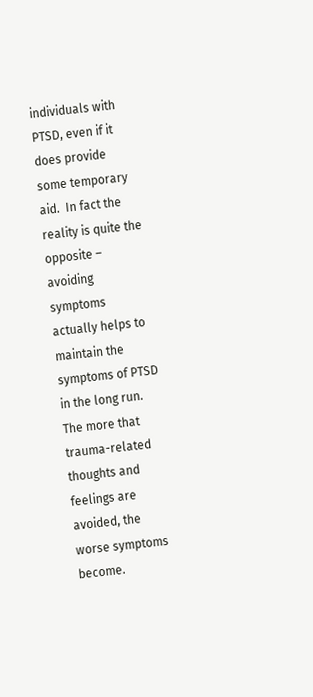individuals with PTSD, even if it does provide some temporary aid.  In fact the reality is quite the opposite – avoiding symptoms actually helps to maintain the symptoms of PTSD in the long run. The more that trauma-related thoughts and feelings are avoided, the worse symptoms become.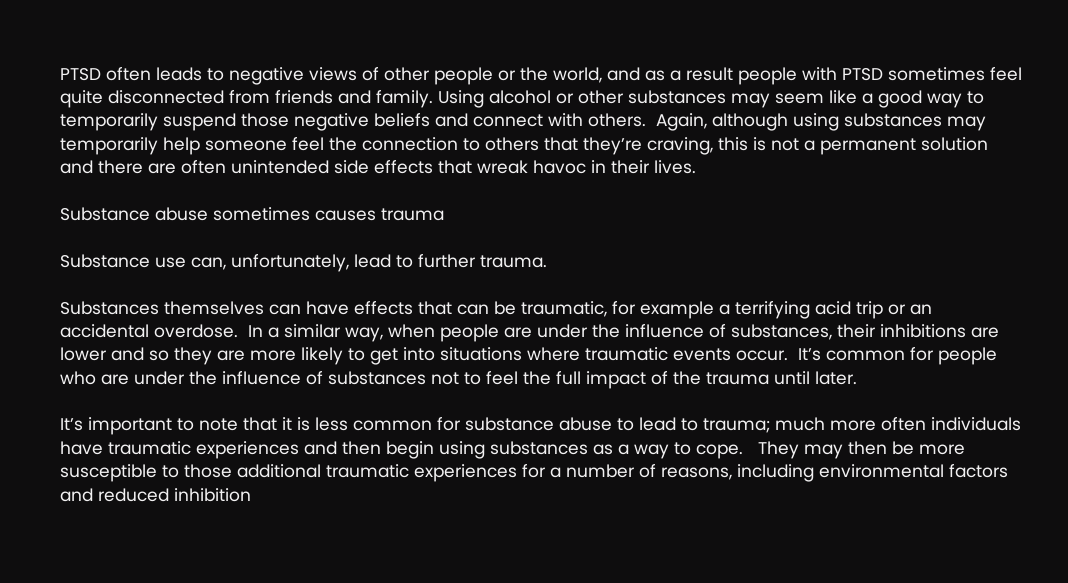PTSD often leads to negative views of other people or the world, and as a result people with PTSD sometimes feel quite disconnected from friends and family. Using alcohol or other substances may seem like a good way to temporarily suspend those negative beliefs and connect with others.  Again, although using substances may temporarily help someone feel the connection to others that they’re craving, this is not a permanent solution and there are often unintended side effects that wreak havoc in their lives.

Substance abuse sometimes causes trauma

Substance use can, unfortunately, lead to further trauma.

Substances themselves can have effects that can be traumatic, for example a terrifying acid trip or an accidental overdose.  In a similar way, when people are under the influence of substances, their inhibitions are lower and so they are more likely to get into situations where traumatic events occur.  It’s common for people who are under the influence of substances not to feel the full impact of the trauma until later.

It’s important to note that it is less common for substance abuse to lead to trauma; much more often individuals have traumatic experiences and then begin using substances as a way to cope.   They may then be more susceptible to those additional traumatic experiences for a number of reasons, including environmental factors and reduced inhibition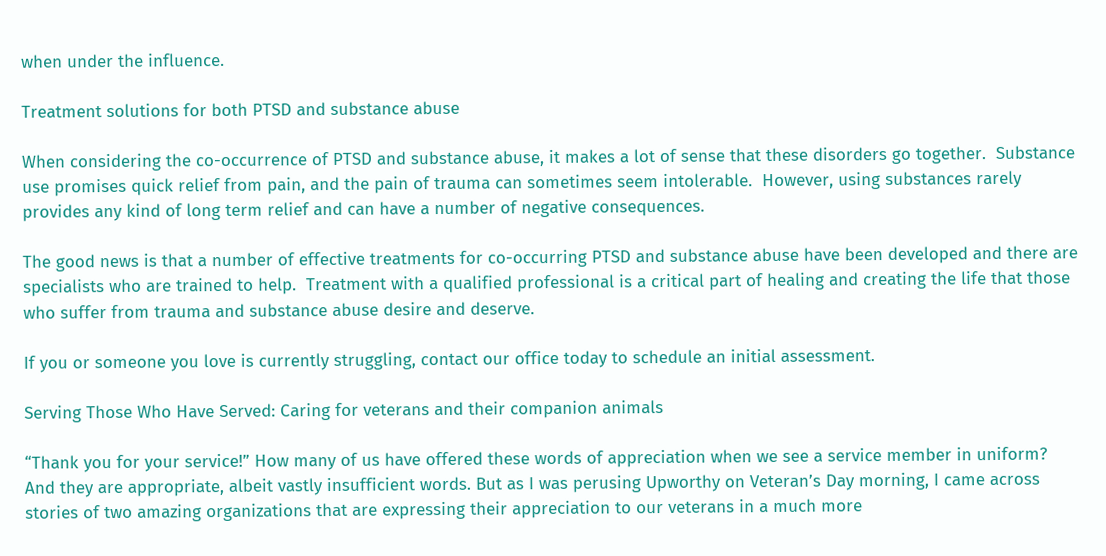when under the influence.

Treatment solutions for both PTSD and substance abuse

When considering the co-occurrence of PTSD and substance abuse, it makes a lot of sense that these disorders go together.  Substance use promises quick relief from pain, and the pain of trauma can sometimes seem intolerable.  However, using substances rarely provides any kind of long term relief and can have a number of negative consequences.

The good news is that a number of effective treatments for co-occurring PTSD and substance abuse have been developed and there are specialists who are trained to help.  Treatment with a qualified professional is a critical part of healing and creating the life that those who suffer from trauma and substance abuse desire and deserve.

If you or someone you love is currently struggling, contact our office today to schedule an initial assessment.

Serving Those Who Have Served: Caring for veterans and their companion animals

“Thank you for your service!” How many of us have offered these words of appreciation when we see a service member in uniform? And they are appropriate, albeit vastly insufficient words. But as I was perusing Upworthy on Veteran’s Day morning, I came across stories of two amazing organizations that are expressing their appreciation to our veterans in a much more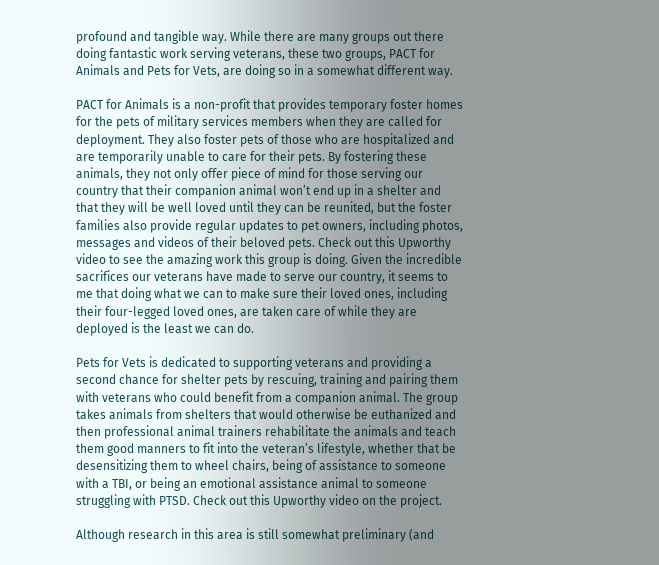profound and tangible way. While there are many groups out there doing fantastic work serving veterans, these two groups, PACT for Animals and Pets for Vets, are doing so in a somewhat different way.

PACT for Animals is a non-profit that provides temporary foster homes for the pets of military services members when they are called for deployment. They also foster pets of those who are hospitalized and are temporarily unable to care for their pets. By fostering these animals, they not only offer piece of mind for those serving our country that their companion animal won’t end up in a shelter and that they will be well loved until they can be reunited, but the foster families also provide regular updates to pet owners, including photos, messages and videos of their beloved pets. Check out this Upworthy video to see the amazing work this group is doing. Given the incredible sacrifices our veterans have made to serve our country, it seems to me that doing what we can to make sure their loved ones, including their four-legged loved ones, are taken care of while they are deployed is the least we can do.

Pets for Vets is dedicated to supporting veterans and providing a second chance for shelter pets by rescuing, training and pairing them with veterans who could benefit from a companion animal. The group takes animals from shelters that would otherwise be euthanized and then professional animal trainers rehabilitate the animals and teach them good manners to fit into the veteran’s lifestyle, whether that be desensitizing them to wheel chairs, being of assistance to someone with a TBI, or being an emotional assistance animal to someone struggling with PTSD. Check out this Upworthy video on the project.

Although research in this area is still somewhat preliminary (and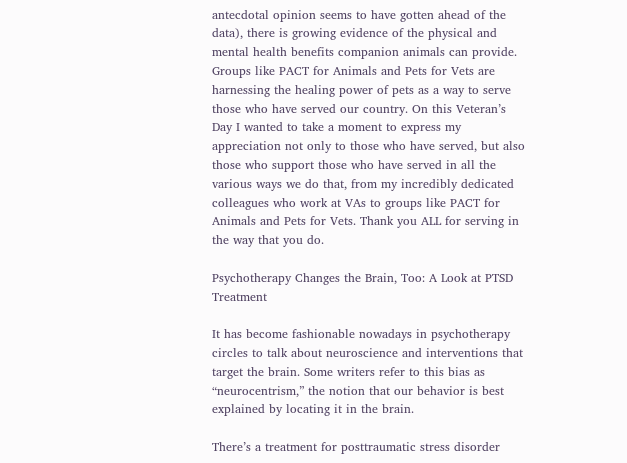antecdotal opinion seems to have gotten ahead of the data), there is growing evidence of the physical and mental health benefits companion animals can provide. Groups like PACT for Animals and Pets for Vets are harnessing the healing power of pets as a way to serve those who have served our country. On this Veteran’s Day I wanted to take a moment to express my appreciation not only to those who have served, but also those who support those who have served in all the various ways we do that, from my incredibly dedicated colleagues who work at VAs to groups like PACT for Animals and Pets for Vets. Thank you ALL for serving in the way that you do.

Psychotherapy Changes the Brain, Too: A Look at PTSD Treatment

It has become fashionable nowadays in psychotherapy circles to talk about neuroscience and interventions that target the brain. Some writers refer to this bias as “neurocentrism,” the notion that our behavior is best explained by locating it in the brain.

There’s a treatment for posttraumatic stress disorder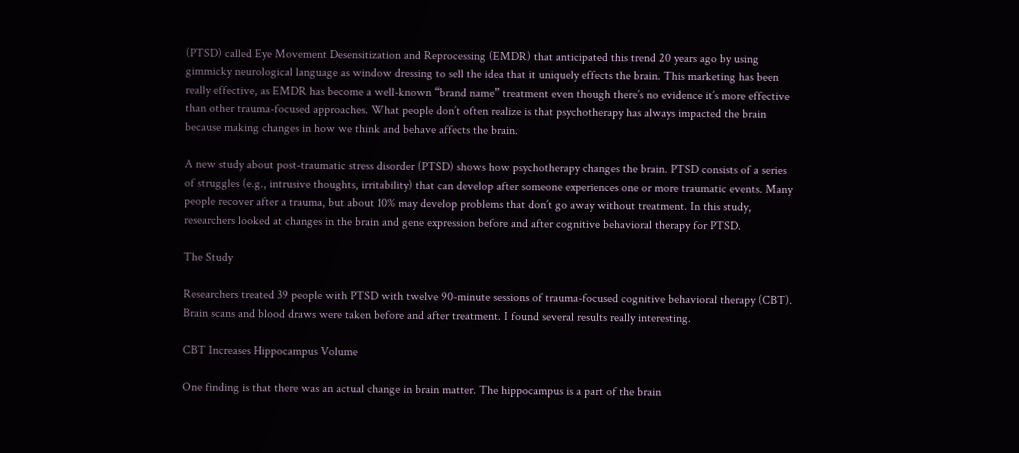(PTSD) called Eye Movement Desensitization and Reprocessing (EMDR) that anticipated this trend 20 years ago by using gimmicky neurological language as window dressing to sell the idea that it uniquely effects the brain. This marketing has been really effective, as EMDR has become a well-known “brand name” treatment even though there’s no evidence it’s more effective than other trauma-focused approaches. What people don’t often realize is that psychotherapy has always impacted the brain because making changes in how we think and behave affects the brain.

A new study about post-traumatic stress disorder (PTSD) shows how psychotherapy changes the brain. PTSD consists of a series of struggles (e.g., intrusive thoughts, irritability) that can develop after someone experiences one or more traumatic events. Many people recover after a trauma, but about 10% may develop problems that don’t go away without treatment. In this study, researchers looked at changes in the brain and gene expression before and after cognitive behavioral therapy for PTSD.

The Study

Researchers treated 39 people with PTSD with twelve 90-minute sessions of trauma-focused cognitive behavioral therapy (CBT). Brain scans and blood draws were taken before and after treatment. I found several results really interesting.

CBT Increases Hippocampus Volume

One finding is that there was an actual change in brain matter. The hippocampus is a part of the brain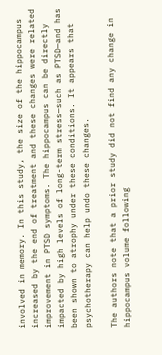involved in memory. In this study, the size of the hippocampus increased by the end of treatment and these changes were related improvement in PTSD symptoms. The hippocampus can be directly impacted by high levels of long-term stress—such as PTSD—and has been shown to atrophy under these conditions. It appears that psychotherapy can help undo these changes.

The authors note that a prior study did not find any change in hippocampus volume following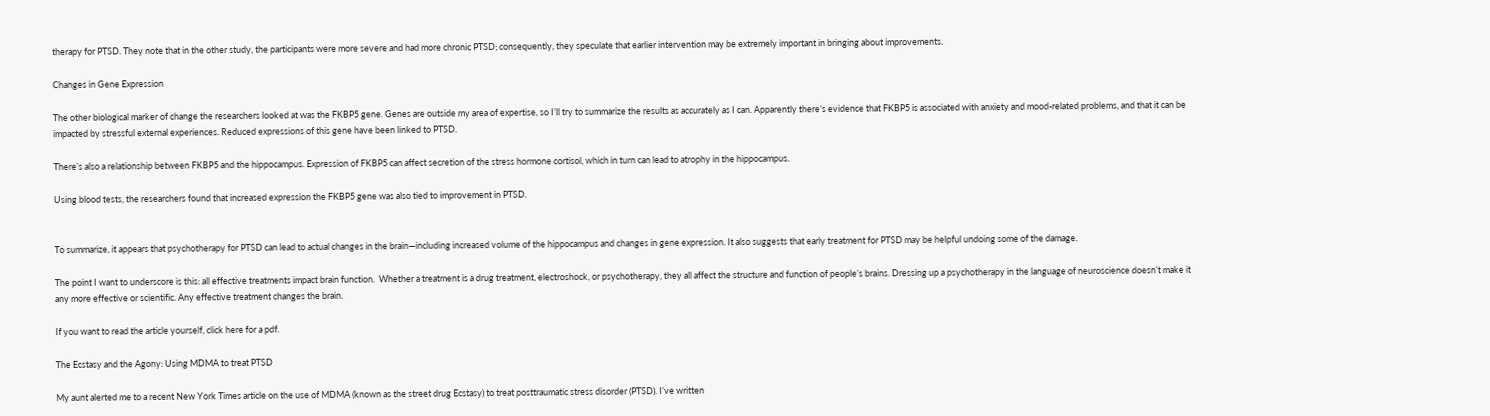therapy for PTSD. They note that in the other study, the participants were more severe and had more chronic PTSD; consequently, they speculate that earlier intervention may be extremely important in bringing about improvements.

Changes in Gene Expression

The other biological marker of change the researchers looked at was the FKBP5 gene. Genes are outside my area of expertise, so I’ll try to summarize the results as accurately as I can. Apparently there’s evidence that FKBP5 is associated with anxiety and mood-related problems, and that it can be impacted by stressful external experiences. Reduced expressions of this gene have been linked to PTSD.

There’s also a relationship between FKBP5 and the hippocampus. Expression of FKBP5 can affect secretion of the stress hormone cortisol, which in turn can lead to atrophy in the hippocampus.

Using blood tests, the researchers found that increased expression the FKBP5 gene was also tied to improvement in PTSD.


To summarize, it appears that psychotherapy for PTSD can lead to actual changes in the brain—including increased volume of the hippocampus and changes in gene expression. It also suggests that early treatment for PTSD may be helpful undoing some of the damage.

The point I want to underscore is this: all effective treatments impact brain function.  Whether a treatment is a drug treatment, electroshock, or psychotherapy, they all affect the structure and function of people’s brains. Dressing up a psychotherapy in the language of neuroscience doesn’t make it any more effective or scientific. Any effective treatment changes the brain.

If you want to read the article yourself, click here for a pdf.

The Ecstasy and the Agony: Using MDMA to treat PTSD

My aunt alerted me to a recent New York Times article on the use of MDMA (known as the street drug Ecstasy) to treat posttraumatic stress disorder (PTSD). I’ve written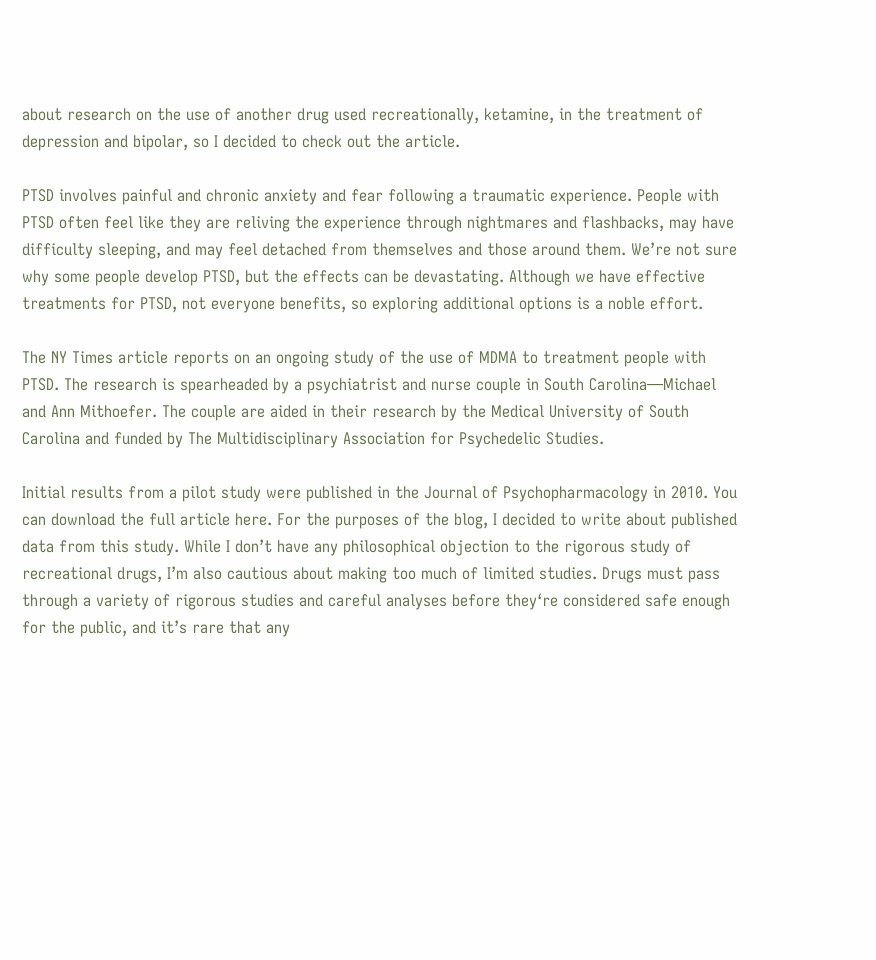about research on the use of another drug used recreationally, ketamine, in the treatment of depression and bipolar, so I decided to check out the article.

PTSD involves painful and chronic anxiety and fear following a traumatic experience. People with PTSD often feel like they are reliving the experience through nightmares and flashbacks, may have difficulty sleeping, and may feel detached from themselves and those around them. We’re not sure why some people develop PTSD, but the effects can be devastating. Although we have effective treatments for PTSD, not everyone benefits, so exploring additional options is a noble effort.

The NY Times article reports on an ongoing study of the use of MDMA to treatment people with PTSD. The research is spearheaded by a psychiatrist and nurse couple in South Carolina—Michael and Ann Mithoefer. The couple are aided in their research by the Medical University of South Carolina and funded by The Multidisciplinary Association for Psychedelic Studies.

Initial results from a pilot study were published in the Journal of Psychopharmacology in 2010. You can download the full article here. For the purposes of the blog, I decided to write about published data from this study. While I don’t have any philosophical objection to the rigorous study of recreational drugs, I’m also cautious about making too much of limited studies. Drugs must pass through a variety of rigorous studies and careful analyses before they‘re considered safe enough for the public, and it’s rare that any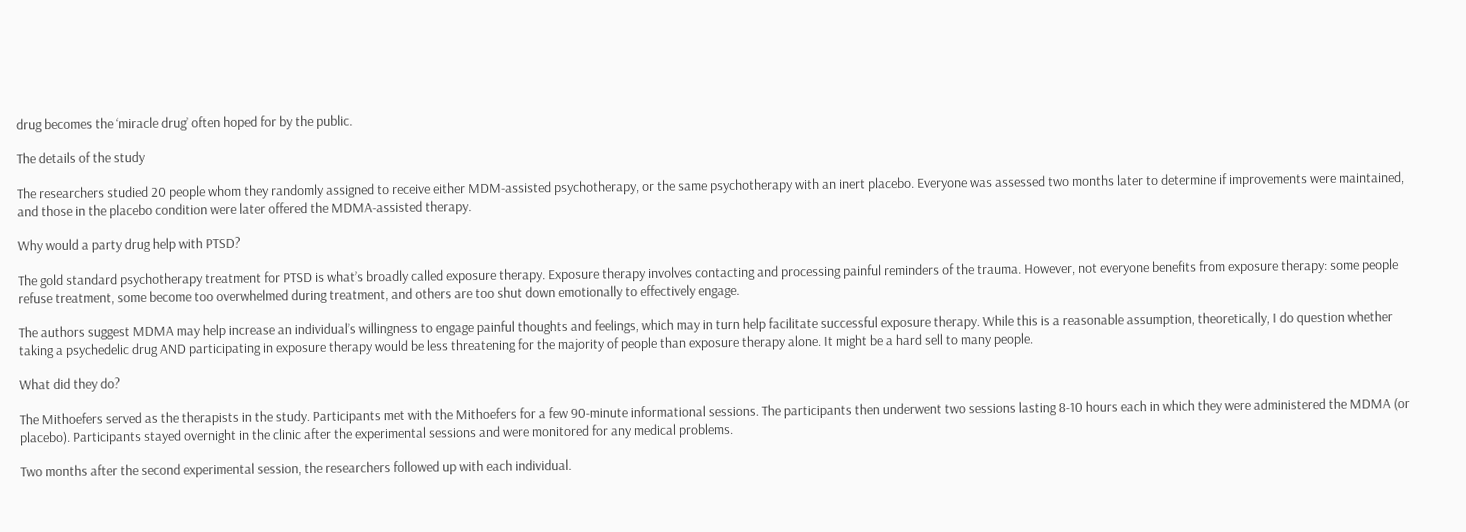drug becomes the ‘miracle drug’ often hoped for by the public.

The details of the study

The researchers studied 20 people whom they randomly assigned to receive either MDM-assisted psychotherapy, or the same psychotherapy with an inert placebo. Everyone was assessed two months later to determine if improvements were maintained, and those in the placebo condition were later offered the MDMA-assisted therapy.

Why would a party drug help with PTSD?

The gold standard psychotherapy treatment for PTSD is what’s broadly called exposure therapy. Exposure therapy involves contacting and processing painful reminders of the trauma. However, not everyone benefits from exposure therapy: some people refuse treatment, some become too overwhelmed during treatment, and others are too shut down emotionally to effectively engage.

The authors suggest MDMA may help increase an individual’s willingness to engage painful thoughts and feelings, which may in turn help facilitate successful exposure therapy. While this is a reasonable assumption, theoretically, I do question whether taking a psychedelic drug AND participating in exposure therapy would be less threatening for the majority of people than exposure therapy alone. It might be a hard sell to many people.

What did they do?

The Mithoefers served as the therapists in the study. Participants met with the Mithoefers for a few 90-minute informational sessions. The participants then underwent two sessions lasting 8-10 hours each in which they were administered the MDMA (or placebo). Participants stayed overnight in the clinic after the experimental sessions and were monitored for any medical problems.

Two months after the second experimental session, the researchers followed up with each individual.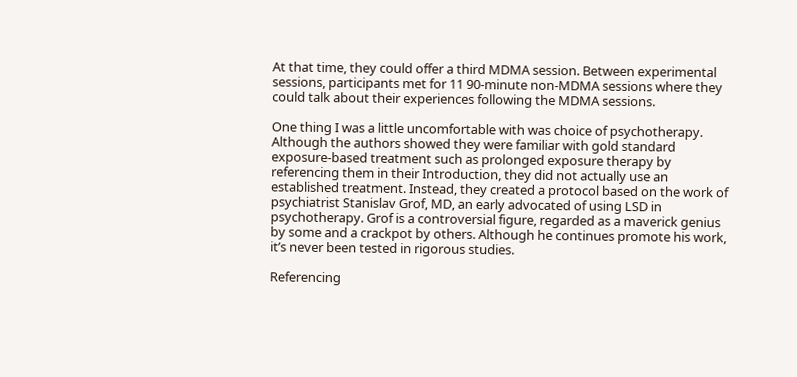At that time, they could offer a third MDMA session. Between experimental sessions, participants met for 11 90-minute non-MDMA sessions where they could talk about their experiences following the MDMA sessions.

One thing I was a little uncomfortable with was choice of psychotherapy. Although the authors showed they were familiar with gold standard exposure-based treatment such as prolonged exposure therapy by referencing them in their Introduction, they did not actually use an established treatment. Instead, they created a protocol based on the work of psychiatrist Stanislav Grof, MD, an early advocated of using LSD in psychotherapy. Grof is a controversial figure, regarded as a maverick genius by some and a crackpot by others. Although he continues promote his work, it’s never been tested in rigorous studies.

Referencing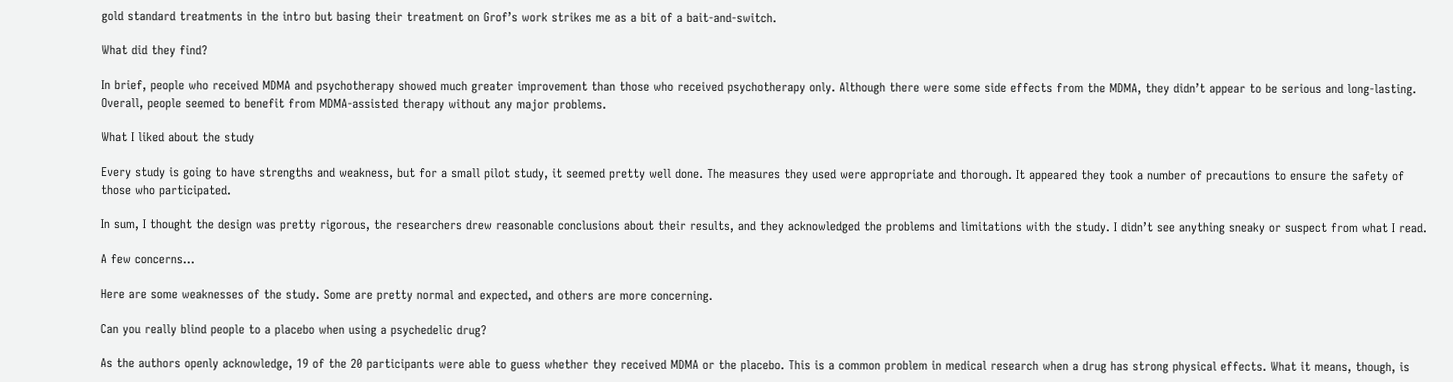gold standard treatments in the intro but basing their treatment on Grof’s work strikes me as a bit of a bait-and-switch.

What did they find?

In brief, people who received MDMA and psychotherapy showed much greater improvement than those who received psychotherapy only. Although there were some side effects from the MDMA, they didn’t appear to be serious and long-lasting. Overall, people seemed to benefit from MDMA-assisted therapy without any major problems.

What I liked about the study

Every study is going to have strengths and weakness, but for a small pilot study, it seemed pretty well done. The measures they used were appropriate and thorough. It appeared they took a number of precautions to ensure the safety of those who participated.

In sum, I thought the design was pretty rigorous, the researchers drew reasonable conclusions about their results, and they acknowledged the problems and limitations with the study. I didn’t see anything sneaky or suspect from what I read.

A few concerns…

Here are some weaknesses of the study. Some are pretty normal and expected, and others are more concerning.

Can you really blind people to a placebo when using a psychedelic drug?

As the authors openly acknowledge, 19 of the 20 participants were able to guess whether they received MDMA or the placebo. This is a common problem in medical research when a drug has strong physical effects. What it means, though, is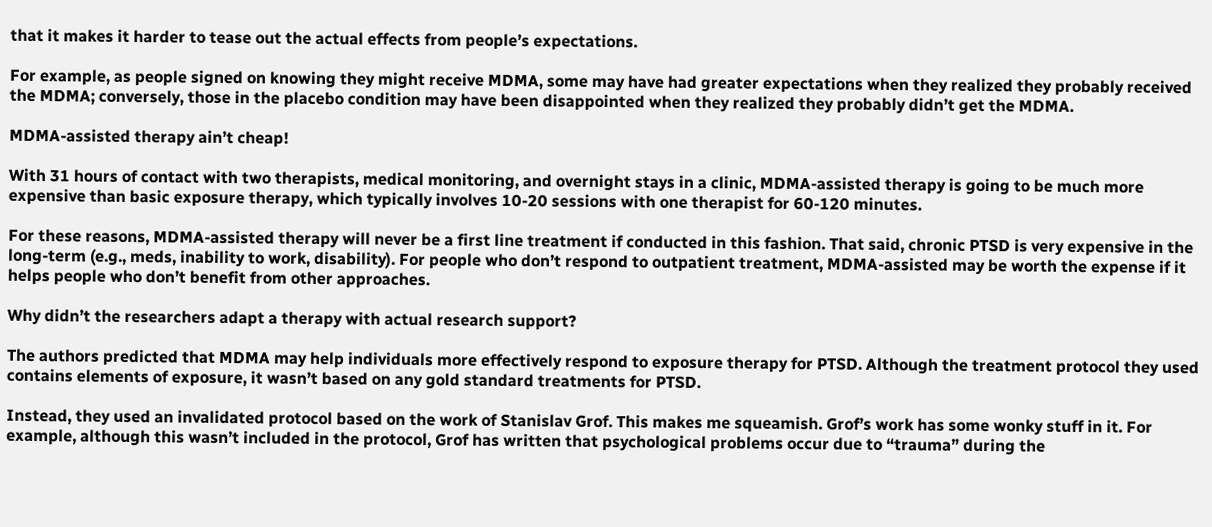that it makes it harder to tease out the actual effects from people’s expectations.

For example, as people signed on knowing they might receive MDMA, some may have had greater expectations when they realized they probably received the MDMA; conversely, those in the placebo condition may have been disappointed when they realized they probably didn’t get the MDMA.

MDMA-assisted therapy ain’t cheap!

With 31 hours of contact with two therapists, medical monitoring, and overnight stays in a clinic, MDMA-assisted therapy is going to be much more expensive than basic exposure therapy, which typically involves 10-20 sessions with one therapist for 60-120 minutes.

For these reasons, MDMA-assisted therapy will never be a first line treatment if conducted in this fashion. That said, chronic PTSD is very expensive in the long-term (e.g., meds, inability to work, disability). For people who don’t respond to outpatient treatment, MDMA-assisted may be worth the expense if it helps people who don’t benefit from other approaches.

Why didn’t the researchers adapt a therapy with actual research support?

The authors predicted that MDMA may help individuals more effectively respond to exposure therapy for PTSD. Although the treatment protocol they used contains elements of exposure, it wasn’t based on any gold standard treatments for PTSD.

Instead, they used an invalidated protocol based on the work of Stanislav Grof. This makes me squeamish. Grof’s work has some wonky stuff in it. For example, although this wasn’t included in the protocol, Grof has written that psychological problems occur due to “trauma” during the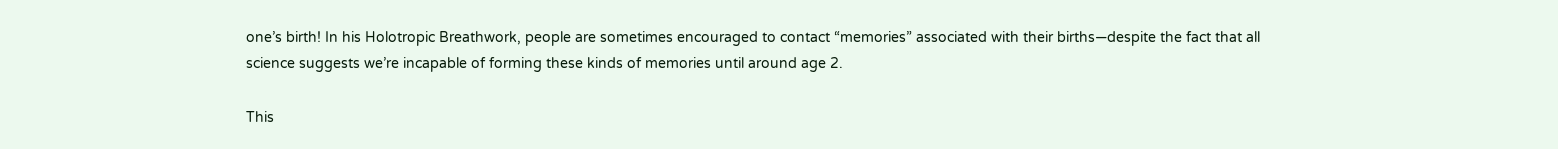one’s birth! In his Holotropic Breathwork, people are sometimes encouraged to contact “memories” associated with their births—despite the fact that all science suggests we’re incapable of forming these kinds of memories until around age 2.

This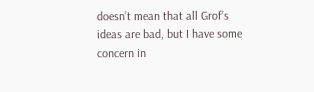doesn’t mean that all Grof’s ideas are bad, but I have some concern in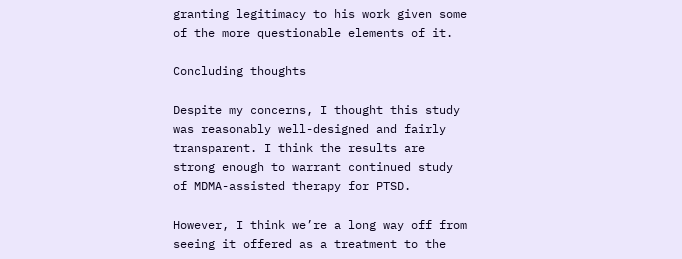granting legitimacy to his work given some of the more questionable elements of it.

Concluding thoughts

Despite my concerns, I thought this study was reasonably well-designed and fairly transparent. I think the results are strong enough to warrant continued study of MDMA-assisted therapy for PTSD.

However, I think we’re a long way off from seeing it offered as a treatment to the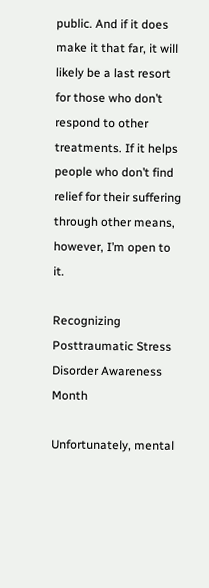public. And if it does make it that far, it will likely be a last resort for those who don’t respond to other treatments. If it helps people who don’t find relief for their suffering through other means, however, I’m open to it.

Recognizing Posttraumatic Stress Disorder Awareness Month

Unfortunately, mental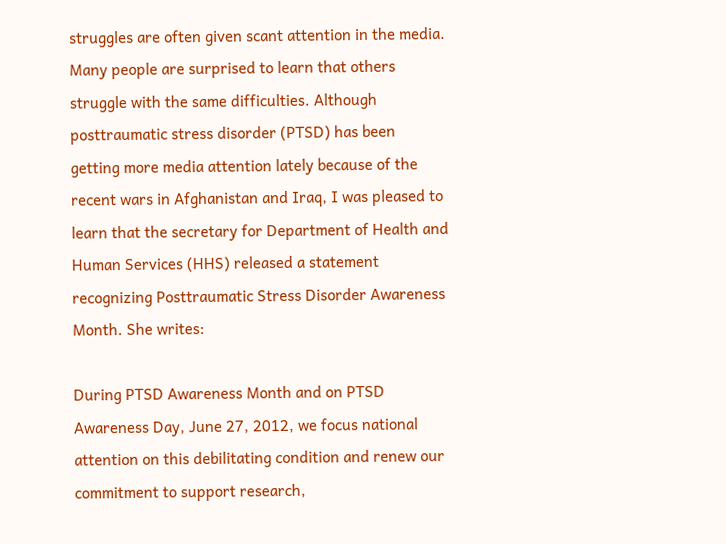struggles are often given scant attention in the media. Many people are surprised to learn that others struggle with the same difficulties. Although posttraumatic stress disorder (PTSD) has been getting more media attention lately because of the recent wars in Afghanistan and Iraq, I was pleased to learn that the secretary for Department of Health and Human Services (HHS) released a statement  recognizing Posttraumatic Stress Disorder Awareness Month. She writes:

During PTSD Awareness Month and on PTSD Awareness Day, June 27, 2012, we focus national attention on this debilitating condition and renew our commitment to support research,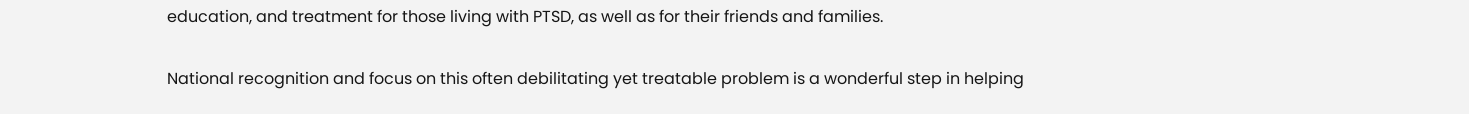education, and treatment for those living with PTSD, as well as for their friends and families.

National recognition and focus on this often debilitating yet treatable problem is a wonderful step in helping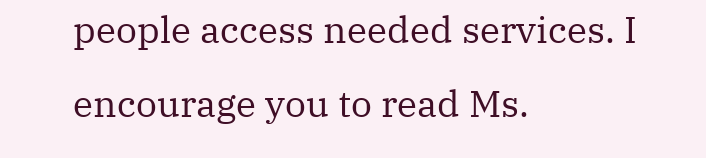people access needed services. I encourage you to read Ms.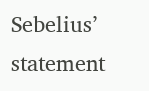Sebelius’ statement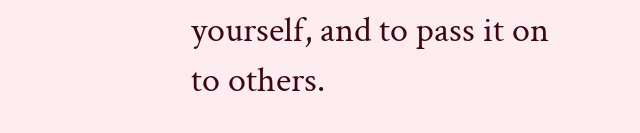yourself, and to pass it on to others.